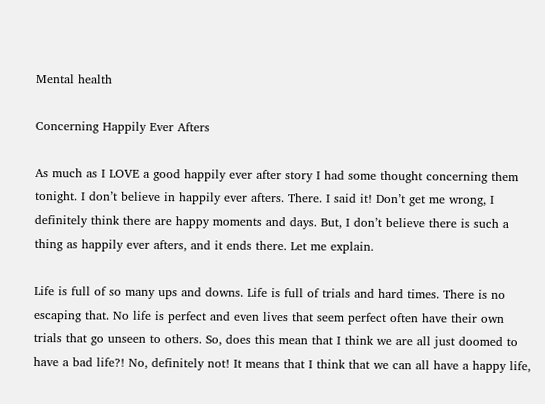Mental health

Concerning Happily Ever Afters

As much as I LOVE a good happily ever after story I had some thought concerning them tonight. I don’t believe in happily ever afters. There. I said it! Don’t get me wrong, I definitely think there are happy moments and days. But, I don’t believe there is such a thing as happily ever afters, and it ends there. Let me explain.

Life is full of so many ups and downs. Life is full of trials and hard times. There is no escaping that. No life is perfect and even lives that seem perfect often have their own trials that go unseen to others. So, does this mean that I think we are all just doomed to have a bad life?! No, definitely not! It means that I think that we can all have a happy life,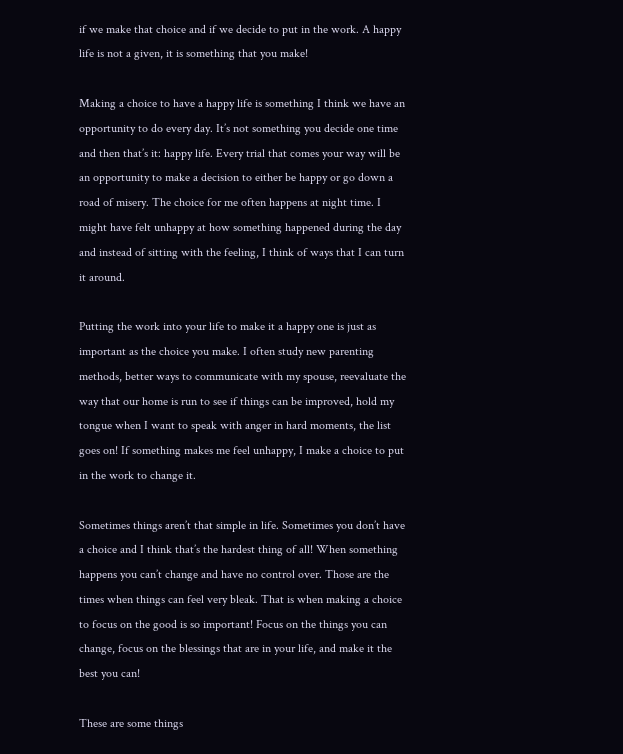if we make that choice and if we decide to put in the work. A happy life is not a given, it is something that you make!

Making a choice to have a happy life is something I think we have an opportunity to do every day. It’s not something you decide one time and then that’s it: happy life. Every trial that comes your way will be an opportunity to make a decision to either be happy or go down a road of misery. The choice for me often happens at night time. I might have felt unhappy at how something happened during the day and instead of sitting with the feeling, I think of ways that I can turn it around.

Putting the work into your life to make it a happy one is just as important as the choice you make. I often study new parenting methods, better ways to communicate with my spouse, reevaluate the way that our home is run to see if things can be improved, hold my tongue when I want to speak with anger in hard moments, the list goes on! If something makes me feel unhappy, I make a choice to put in the work to change it.

Sometimes things aren’t that simple in life. Sometimes you don’t have a choice and I think that’s the hardest thing of all! When something happens you can’t change and have no control over. Those are the times when things can feel very bleak. That is when making a choice to focus on the good is so important! Focus on the things you can change, focus on the blessings that are in your life, and make it the best you can!

These are some things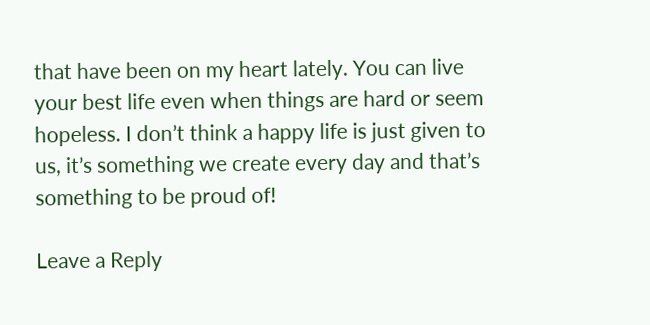that have been on my heart lately. You can live your best life even when things are hard or seem hopeless. I don’t think a happy life is just given to us, it’s something we create every day and that’s something to be proud of!

Leave a Reply